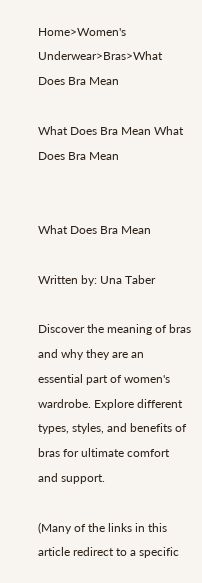Home>Women's Underwear>Bras>What Does Bra Mean

What Does Bra Mean What Does Bra Mean


What Does Bra Mean

Written by: Una Taber

Discover the meaning of bras and why they are an essential part of women's wardrobe. Explore different types, styles, and benefits of bras for ultimate comfort and support.

(Many of the links in this article redirect to a specific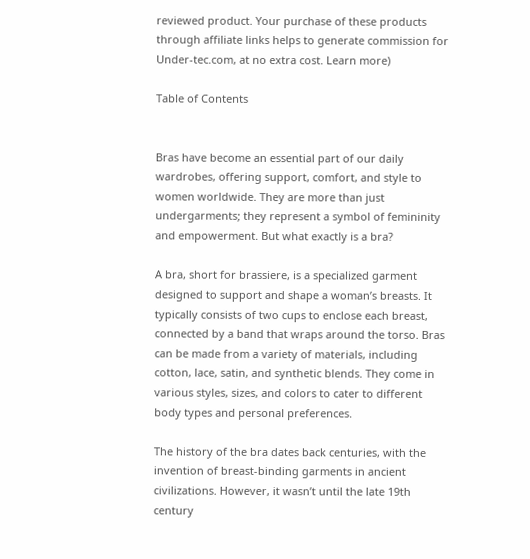reviewed product. Your purchase of these products through affiliate links helps to generate commission for Under-tec.com, at no extra cost. Learn more)

Table of Contents


Bras have become an essential part of our daily wardrobes, offering support, comfort, and style to women worldwide. They are more than just undergarments; they represent a symbol of femininity and empowerment. But what exactly is a bra?

A bra, short for brassiere, is a specialized garment designed to support and shape a woman’s breasts. It typically consists of two cups to enclose each breast, connected by a band that wraps around the torso. Bras can be made from a variety of materials, including cotton, lace, satin, and synthetic blends. They come in various styles, sizes, and colors to cater to different body types and personal preferences.

The history of the bra dates back centuries, with the invention of breast-binding garments in ancient civilizations. However, it wasn’t until the late 19th century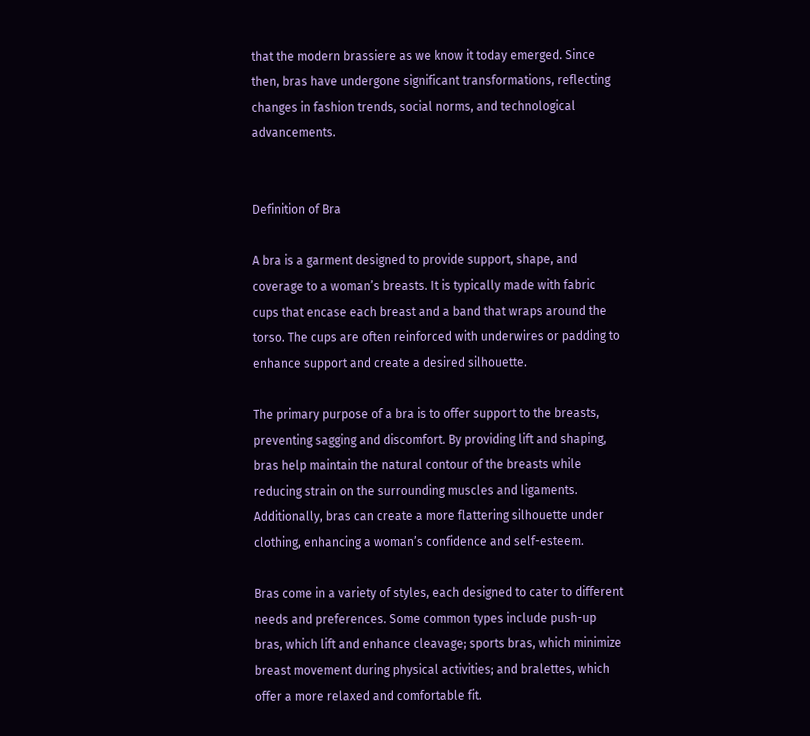that the modern brassiere as we know it today emerged. Since then, bras have undergone significant transformations, reflecting changes in fashion trends, social norms, and technological advancements.


Definition of Bra

A bra is a garment designed to provide support, shape, and coverage to a woman’s breasts. It is typically made with fabric cups that encase each breast and a band that wraps around the torso. The cups are often reinforced with underwires or padding to enhance support and create a desired silhouette.

The primary purpose of a bra is to offer support to the breasts, preventing sagging and discomfort. By providing lift and shaping, bras help maintain the natural contour of the breasts while reducing strain on the surrounding muscles and ligaments. Additionally, bras can create a more flattering silhouette under clothing, enhancing a woman’s confidence and self-esteem.

Bras come in a variety of styles, each designed to cater to different needs and preferences. Some common types include push-up bras, which lift and enhance cleavage; sports bras, which minimize breast movement during physical activities; and bralettes, which offer a more relaxed and comfortable fit.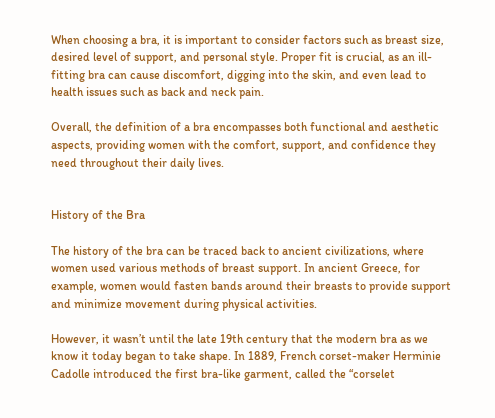When choosing a bra, it is important to consider factors such as breast size, desired level of support, and personal style. Proper fit is crucial, as an ill-fitting bra can cause discomfort, digging into the skin, and even lead to health issues such as back and neck pain.

Overall, the definition of a bra encompasses both functional and aesthetic aspects, providing women with the comfort, support, and confidence they need throughout their daily lives.


History of the Bra

The history of the bra can be traced back to ancient civilizations, where women used various methods of breast support. In ancient Greece, for example, women would fasten bands around their breasts to provide support and minimize movement during physical activities.

However, it wasn’t until the late 19th century that the modern bra as we know it today began to take shape. In 1889, French corset-maker Herminie Cadolle introduced the first bra-like garment, called the “corselet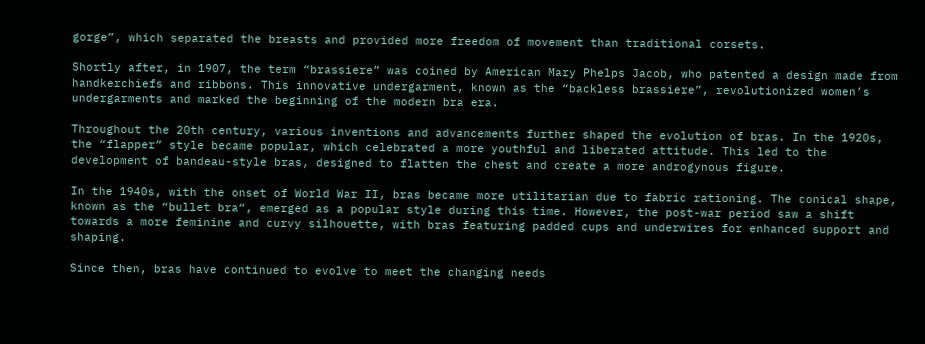gorge”, which separated the breasts and provided more freedom of movement than traditional corsets.

Shortly after, in 1907, the term “brassiere” was coined by American Mary Phelps Jacob, who patented a design made from handkerchiefs and ribbons. This innovative undergarment, known as the “backless brassiere”, revolutionized women’s undergarments and marked the beginning of the modern bra era.

Throughout the 20th century, various inventions and advancements further shaped the evolution of bras. In the 1920s, the “flapper” style became popular, which celebrated a more youthful and liberated attitude. This led to the development of bandeau-style bras, designed to flatten the chest and create a more androgynous figure.

In the 1940s, with the onset of World War II, bras became more utilitarian due to fabric rationing. The conical shape, known as the “bullet bra“, emerged as a popular style during this time. However, the post-war period saw a shift towards a more feminine and curvy silhouette, with bras featuring padded cups and underwires for enhanced support and shaping.

Since then, bras have continued to evolve to meet the changing needs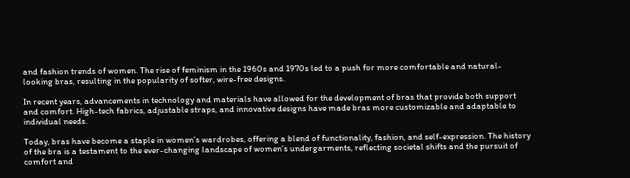and fashion trends of women. The rise of feminism in the 1960s and 1970s led to a push for more comfortable and natural-looking bras, resulting in the popularity of softer, wire-free designs.

In recent years, advancements in technology and materials have allowed for the development of bras that provide both support and comfort. High-tech fabrics, adjustable straps, and innovative designs have made bras more customizable and adaptable to individual needs.

Today, bras have become a staple in women’s wardrobes, offering a blend of functionality, fashion, and self-expression. The history of the bra is a testament to the ever-changing landscape of women’s undergarments, reflecting societal shifts and the pursuit of comfort and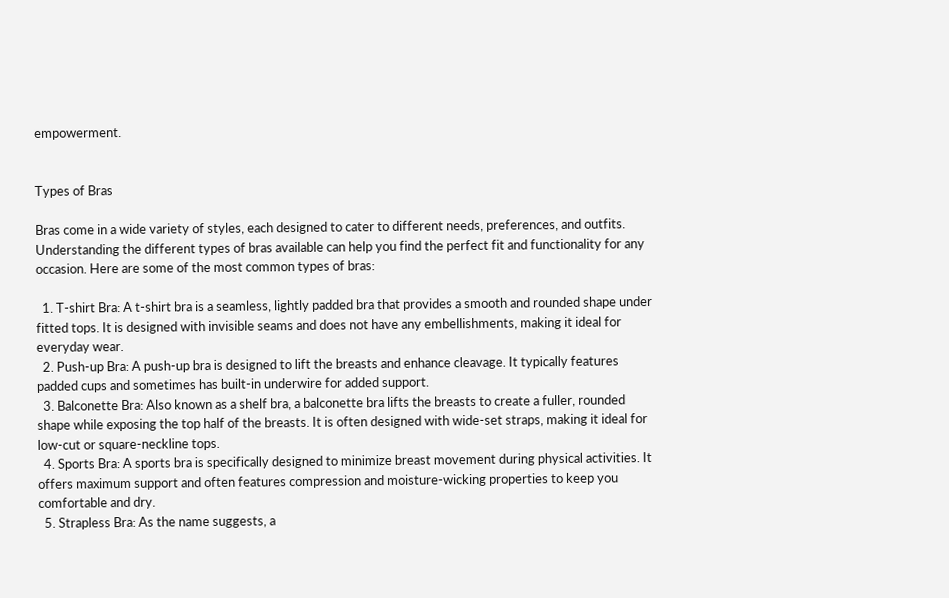empowerment.


Types of Bras

Bras come in a wide variety of styles, each designed to cater to different needs, preferences, and outfits. Understanding the different types of bras available can help you find the perfect fit and functionality for any occasion. Here are some of the most common types of bras:

  1. T-shirt Bra: A t-shirt bra is a seamless, lightly padded bra that provides a smooth and rounded shape under fitted tops. It is designed with invisible seams and does not have any embellishments, making it ideal for everyday wear.
  2. Push-up Bra: A push-up bra is designed to lift the breasts and enhance cleavage. It typically features padded cups and sometimes has built-in underwire for added support.
  3. Balconette Bra: Also known as a shelf bra, a balconette bra lifts the breasts to create a fuller, rounded shape while exposing the top half of the breasts. It is often designed with wide-set straps, making it ideal for low-cut or square-neckline tops.
  4. Sports Bra: A sports bra is specifically designed to minimize breast movement during physical activities. It offers maximum support and often features compression and moisture-wicking properties to keep you comfortable and dry.
  5. Strapless Bra: As the name suggests, a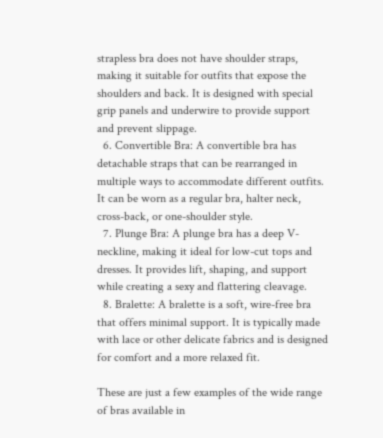strapless bra does not have shoulder straps, making it suitable for outfits that expose the shoulders and back. It is designed with special grip panels and underwire to provide support and prevent slippage.
  6. Convertible Bra: A convertible bra has detachable straps that can be rearranged in multiple ways to accommodate different outfits. It can be worn as a regular bra, halter neck, cross-back, or one-shoulder style.
  7. Plunge Bra: A plunge bra has a deep V-neckline, making it ideal for low-cut tops and dresses. It provides lift, shaping, and support while creating a sexy and flattering cleavage.
  8. Bralette: A bralette is a soft, wire-free bra that offers minimal support. It is typically made with lace or other delicate fabrics and is designed for comfort and a more relaxed fit.

These are just a few examples of the wide range of bras available in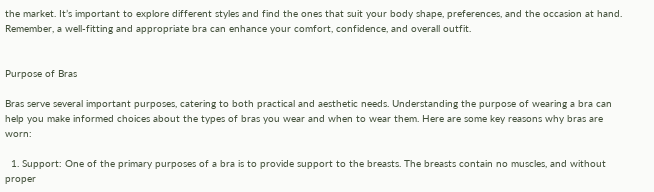the market. It’s important to explore different styles and find the ones that suit your body shape, preferences, and the occasion at hand. Remember, a well-fitting and appropriate bra can enhance your comfort, confidence, and overall outfit.


Purpose of Bras

Bras serve several important purposes, catering to both practical and aesthetic needs. Understanding the purpose of wearing a bra can help you make informed choices about the types of bras you wear and when to wear them. Here are some key reasons why bras are worn:

  1. Support: One of the primary purposes of a bra is to provide support to the breasts. The breasts contain no muscles, and without proper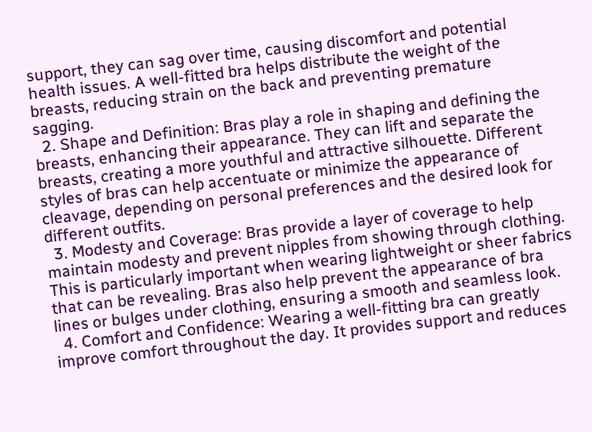support, they can sag over time, causing discomfort and potential health issues. A well-fitted bra helps distribute the weight of the breasts, reducing strain on the back and preventing premature sagging.
  2. Shape and Definition: Bras play a role in shaping and defining the breasts, enhancing their appearance. They can lift and separate the breasts, creating a more youthful and attractive silhouette. Different styles of bras can help accentuate or minimize the appearance of cleavage, depending on personal preferences and the desired look for different outfits.
  3. Modesty and Coverage: Bras provide a layer of coverage to help maintain modesty and prevent nipples from showing through clothing. This is particularly important when wearing lightweight or sheer fabrics that can be revealing. Bras also help prevent the appearance of bra lines or bulges under clothing, ensuring a smooth and seamless look.
  4. Comfort and Confidence: Wearing a well-fitting bra can greatly improve comfort throughout the day. It provides support and reduces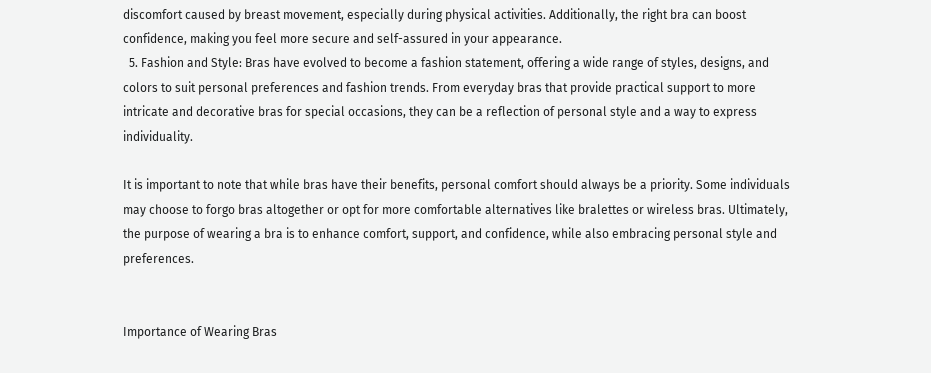discomfort caused by breast movement, especially during physical activities. Additionally, the right bra can boost confidence, making you feel more secure and self-assured in your appearance.
  5. Fashion and Style: Bras have evolved to become a fashion statement, offering a wide range of styles, designs, and colors to suit personal preferences and fashion trends. From everyday bras that provide practical support to more intricate and decorative bras for special occasions, they can be a reflection of personal style and a way to express individuality.

It is important to note that while bras have their benefits, personal comfort should always be a priority. Some individuals may choose to forgo bras altogether or opt for more comfortable alternatives like bralettes or wireless bras. Ultimately, the purpose of wearing a bra is to enhance comfort, support, and confidence, while also embracing personal style and preferences.


Importance of Wearing Bras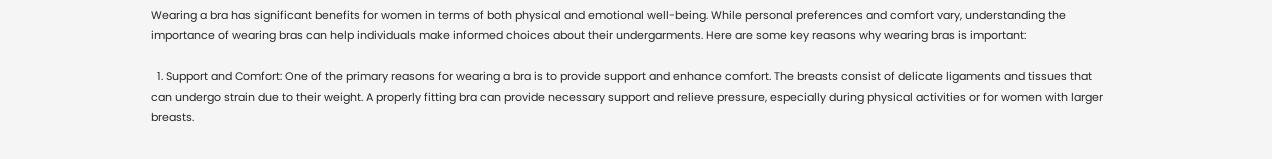Wearing a bra has significant benefits for women in terms of both physical and emotional well-being. While personal preferences and comfort vary, understanding the importance of wearing bras can help individuals make informed choices about their undergarments. Here are some key reasons why wearing bras is important:

  1. Support and Comfort: One of the primary reasons for wearing a bra is to provide support and enhance comfort. The breasts consist of delicate ligaments and tissues that can undergo strain due to their weight. A properly fitting bra can provide necessary support and relieve pressure, especially during physical activities or for women with larger breasts.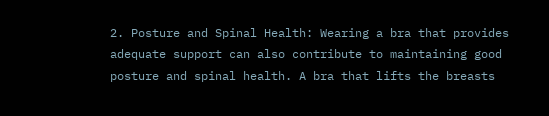2. Posture and Spinal Health: Wearing a bra that provides adequate support can also contribute to maintaining good posture and spinal health. A bra that lifts the breasts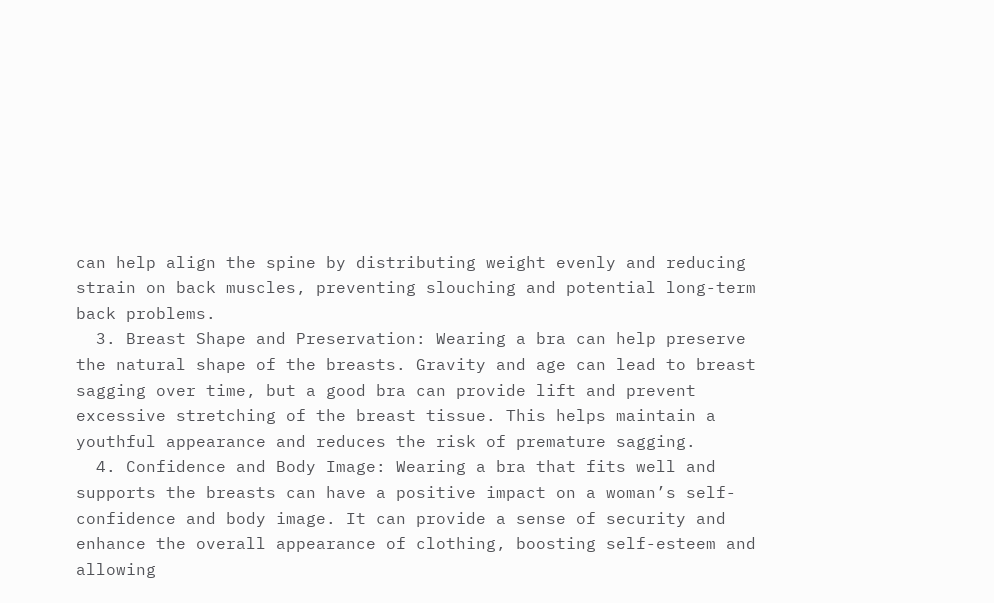can help align the spine by distributing weight evenly and reducing strain on back muscles, preventing slouching and potential long-term back problems.
  3. Breast Shape and Preservation: Wearing a bra can help preserve the natural shape of the breasts. Gravity and age can lead to breast sagging over time, but a good bra can provide lift and prevent excessive stretching of the breast tissue. This helps maintain a youthful appearance and reduces the risk of premature sagging.
  4. Confidence and Body Image: Wearing a bra that fits well and supports the breasts can have a positive impact on a woman’s self-confidence and body image. It can provide a sense of security and enhance the overall appearance of clothing, boosting self-esteem and allowing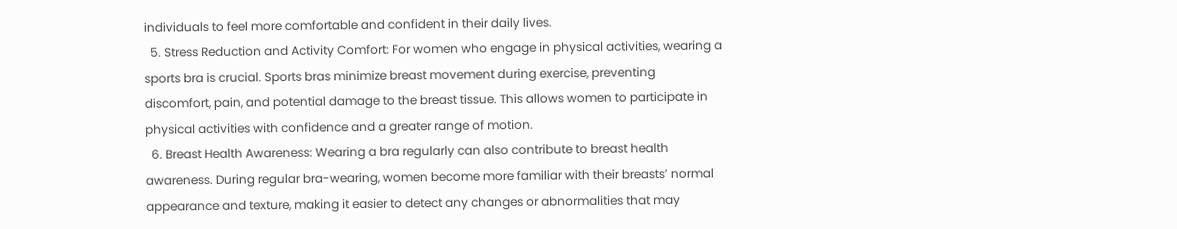individuals to feel more comfortable and confident in their daily lives.
  5. Stress Reduction and Activity Comfort: For women who engage in physical activities, wearing a sports bra is crucial. Sports bras minimize breast movement during exercise, preventing discomfort, pain, and potential damage to the breast tissue. This allows women to participate in physical activities with confidence and a greater range of motion.
  6. Breast Health Awareness: Wearing a bra regularly can also contribute to breast health awareness. During regular bra-wearing, women become more familiar with their breasts’ normal appearance and texture, making it easier to detect any changes or abnormalities that may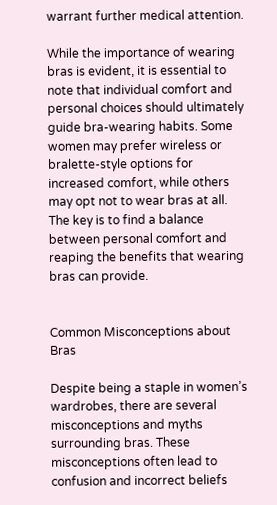warrant further medical attention.

While the importance of wearing bras is evident, it is essential to note that individual comfort and personal choices should ultimately guide bra-wearing habits. Some women may prefer wireless or bralette-style options for increased comfort, while others may opt not to wear bras at all. The key is to find a balance between personal comfort and reaping the benefits that wearing bras can provide.


Common Misconceptions about Bras

Despite being a staple in women’s wardrobes, there are several misconceptions and myths surrounding bras. These misconceptions often lead to confusion and incorrect beliefs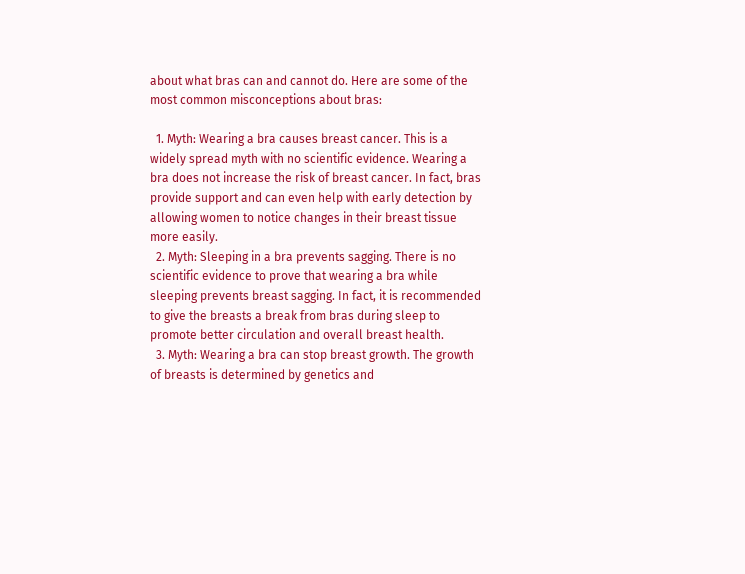about what bras can and cannot do. Here are some of the most common misconceptions about bras:

  1. Myth: Wearing a bra causes breast cancer. This is a widely spread myth with no scientific evidence. Wearing a bra does not increase the risk of breast cancer. In fact, bras provide support and can even help with early detection by allowing women to notice changes in their breast tissue more easily.
  2. Myth: Sleeping in a bra prevents sagging. There is no scientific evidence to prove that wearing a bra while sleeping prevents breast sagging. In fact, it is recommended to give the breasts a break from bras during sleep to promote better circulation and overall breast health.
  3. Myth: Wearing a bra can stop breast growth. The growth of breasts is determined by genetics and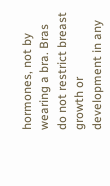hormones, not by wearing a bra. Bras do not restrict breast growth or development in any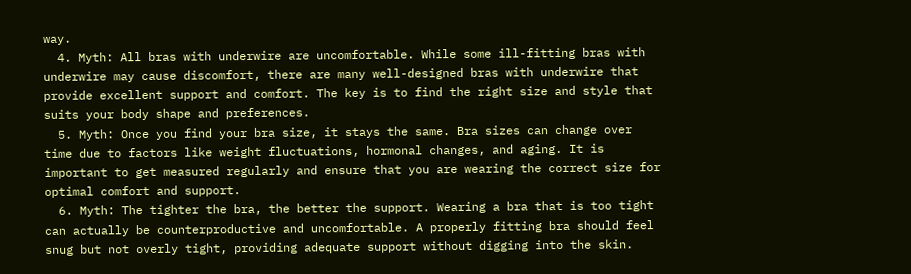way.
  4. Myth: All bras with underwire are uncomfortable. While some ill-fitting bras with underwire may cause discomfort, there are many well-designed bras with underwire that provide excellent support and comfort. The key is to find the right size and style that suits your body shape and preferences.
  5. Myth: Once you find your bra size, it stays the same. Bra sizes can change over time due to factors like weight fluctuations, hormonal changes, and aging. It is important to get measured regularly and ensure that you are wearing the correct size for optimal comfort and support.
  6. Myth: The tighter the bra, the better the support. Wearing a bra that is too tight can actually be counterproductive and uncomfortable. A properly fitting bra should feel snug but not overly tight, providing adequate support without digging into the skin.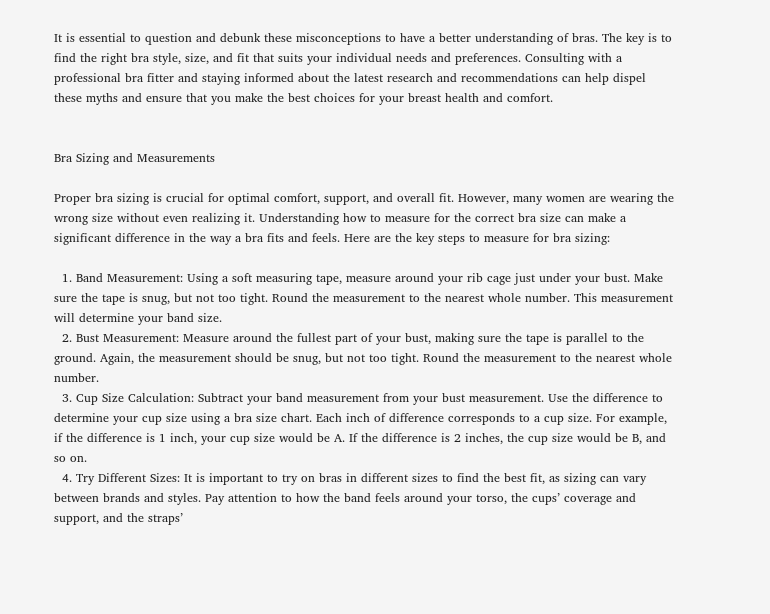It is essential to question and debunk these misconceptions to have a better understanding of bras. The key is to find the right bra style, size, and fit that suits your individual needs and preferences. Consulting with a professional bra fitter and staying informed about the latest research and recommendations can help dispel these myths and ensure that you make the best choices for your breast health and comfort.


Bra Sizing and Measurements

Proper bra sizing is crucial for optimal comfort, support, and overall fit. However, many women are wearing the wrong size without even realizing it. Understanding how to measure for the correct bra size can make a significant difference in the way a bra fits and feels. Here are the key steps to measure for bra sizing:

  1. Band Measurement: Using a soft measuring tape, measure around your rib cage just under your bust. Make sure the tape is snug, but not too tight. Round the measurement to the nearest whole number. This measurement will determine your band size.
  2. Bust Measurement: Measure around the fullest part of your bust, making sure the tape is parallel to the ground. Again, the measurement should be snug, but not too tight. Round the measurement to the nearest whole number.
  3. Cup Size Calculation: Subtract your band measurement from your bust measurement. Use the difference to determine your cup size using a bra size chart. Each inch of difference corresponds to a cup size. For example, if the difference is 1 inch, your cup size would be A. If the difference is 2 inches, the cup size would be B, and so on.
  4. Try Different Sizes: It is important to try on bras in different sizes to find the best fit, as sizing can vary between brands and styles. Pay attention to how the band feels around your torso, the cups’ coverage and support, and the straps’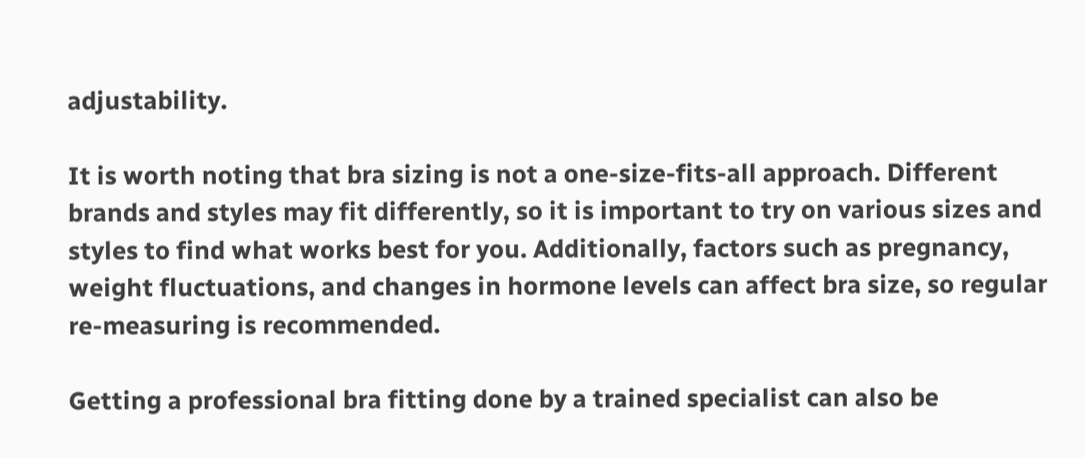adjustability.

It is worth noting that bra sizing is not a one-size-fits-all approach. Different brands and styles may fit differently, so it is important to try on various sizes and styles to find what works best for you. Additionally, factors such as pregnancy, weight fluctuations, and changes in hormone levels can affect bra size, so regular re-measuring is recommended.

Getting a professional bra fitting done by a trained specialist can also be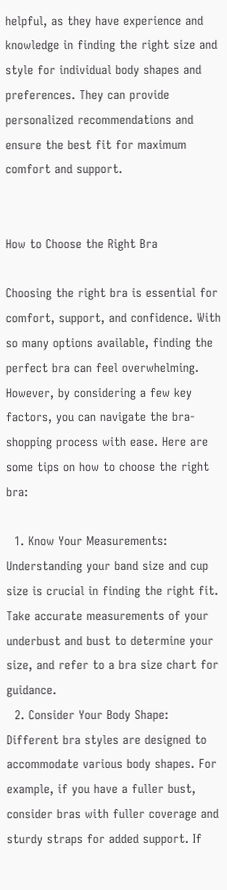helpful, as they have experience and knowledge in finding the right size and style for individual body shapes and preferences. They can provide personalized recommendations and ensure the best fit for maximum comfort and support.


How to Choose the Right Bra

Choosing the right bra is essential for comfort, support, and confidence. With so many options available, finding the perfect bra can feel overwhelming. However, by considering a few key factors, you can navigate the bra-shopping process with ease. Here are some tips on how to choose the right bra:

  1. Know Your Measurements: Understanding your band size and cup size is crucial in finding the right fit. Take accurate measurements of your underbust and bust to determine your size, and refer to a bra size chart for guidance.
  2. Consider Your Body Shape: Different bra styles are designed to accommodate various body shapes. For example, if you have a fuller bust, consider bras with fuller coverage and sturdy straps for added support. If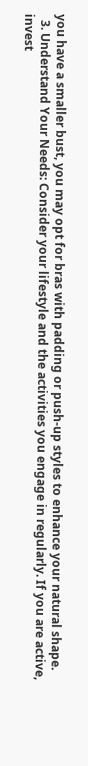you have a smaller bust, you may opt for bras with padding or push-up styles to enhance your natural shape.
  3. Understand Your Needs: Consider your lifestyle and the activities you engage in regularly. If you are active, invest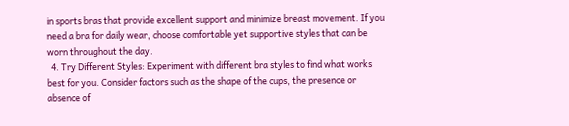in sports bras that provide excellent support and minimize breast movement. If you need a bra for daily wear, choose comfortable yet supportive styles that can be worn throughout the day.
  4. Try Different Styles: Experiment with different bra styles to find what works best for you. Consider factors such as the shape of the cups, the presence or absence of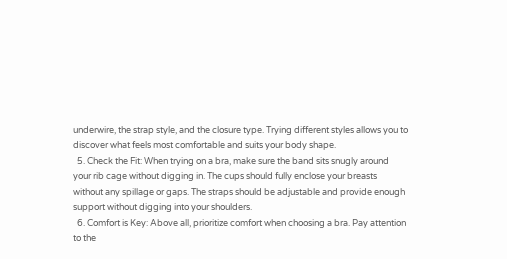underwire, the strap style, and the closure type. Trying different styles allows you to discover what feels most comfortable and suits your body shape.
  5. Check the Fit: When trying on a bra, make sure the band sits snugly around your rib cage without digging in. The cups should fully enclose your breasts without any spillage or gaps. The straps should be adjustable and provide enough support without digging into your shoulders.
  6. Comfort is Key: Above all, prioritize comfort when choosing a bra. Pay attention to the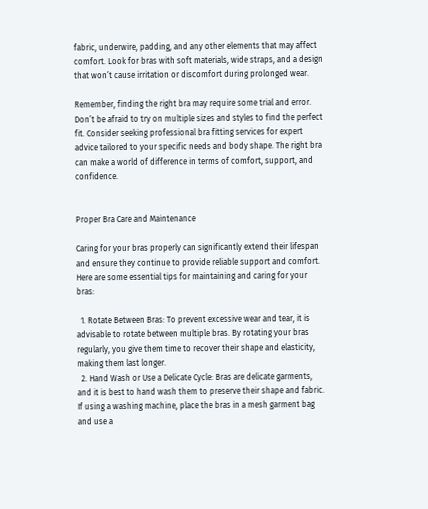fabric, underwire, padding, and any other elements that may affect comfort. Look for bras with soft materials, wide straps, and a design that won’t cause irritation or discomfort during prolonged wear.

Remember, finding the right bra may require some trial and error. Don’t be afraid to try on multiple sizes and styles to find the perfect fit. Consider seeking professional bra fitting services for expert advice tailored to your specific needs and body shape. The right bra can make a world of difference in terms of comfort, support, and confidence.


Proper Bra Care and Maintenance

Caring for your bras properly can significantly extend their lifespan and ensure they continue to provide reliable support and comfort. Here are some essential tips for maintaining and caring for your bras:

  1. Rotate Between Bras: To prevent excessive wear and tear, it is advisable to rotate between multiple bras. By rotating your bras regularly, you give them time to recover their shape and elasticity, making them last longer.
  2. Hand Wash or Use a Delicate Cycle: Bras are delicate garments, and it is best to hand wash them to preserve their shape and fabric. If using a washing machine, place the bras in a mesh garment bag and use a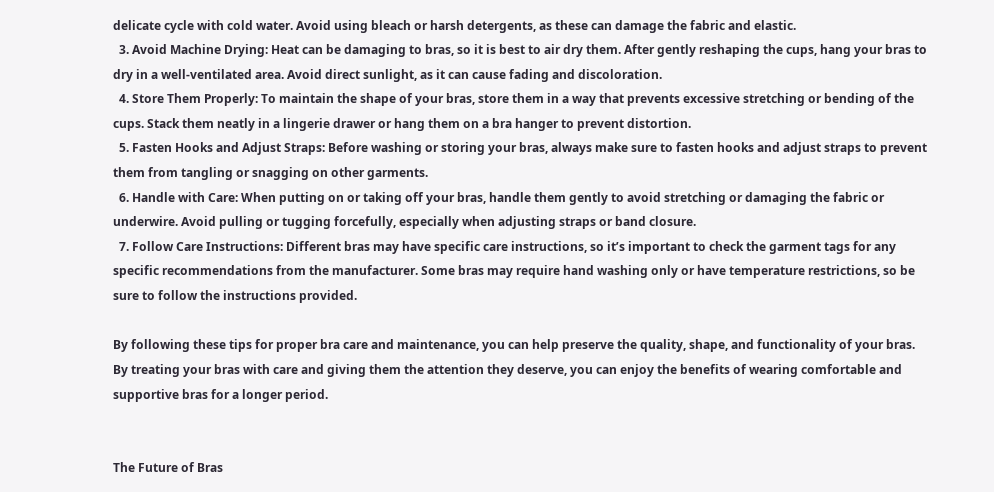delicate cycle with cold water. Avoid using bleach or harsh detergents, as these can damage the fabric and elastic.
  3. Avoid Machine Drying: Heat can be damaging to bras, so it is best to air dry them. After gently reshaping the cups, hang your bras to dry in a well-ventilated area. Avoid direct sunlight, as it can cause fading and discoloration.
  4. Store Them Properly: To maintain the shape of your bras, store them in a way that prevents excessive stretching or bending of the cups. Stack them neatly in a lingerie drawer or hang them on a bra hanger to prevent distortion.
  5. Fasten Hooks and Adjust Straps: Before washing or storing your bras, always make sure to fasten hooks and adjust straps to prevent them from tangling or snagging on other garments.
  6. Handle with Care: When putting on or taking off your bras, handle them gently to avoid stretching or damaging the fabric or underwire. Avoid pulling or tugging forcefully, especially when adjusting straps or band closure.
  7. Follow Care Instructions: Different bras may have specific care instructions, so it’s important to check the garment tags for any specific recommendations from the manufacturer. Some bras may require hand washing only or have temperature restrictions, so be sure to follow the instructions provided.

By following these tips for proper bra care and maintenance, you can help preserve the quality, shape, and functionality of your bras. By treating your bras with care and giving them the attention they deserve, you can enjoy the benefits of wearing comfortable and supportive bras for a longer period.


The Future of Bras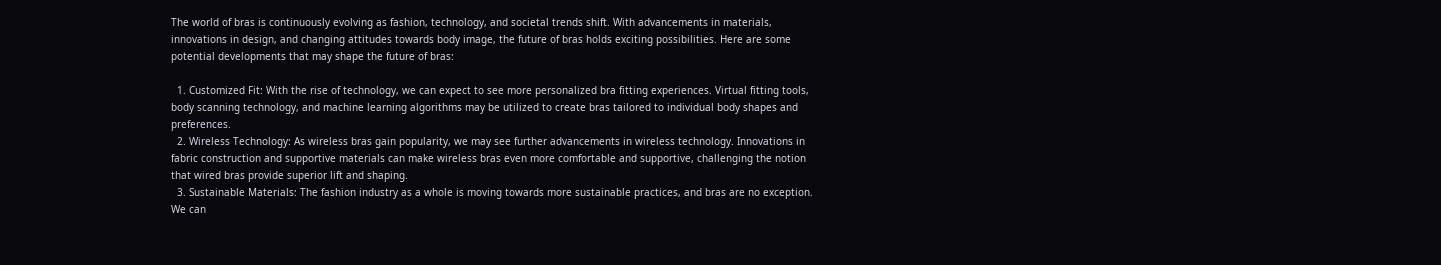The world of bras is continuously evolving as fashion, technology, and societal trends shift. With advancements in materials, innovations in design, and changing attitudes towards body image, the future of bras holds exciting possibilities. Here are some potential developments that may shape the future of bras:

  1. Customized Fit: With the rise of technology, we can expect to see more personalized bra fitting experiences. Virtual fitting tools, body scanning technology, and machine learning algorithms may be utilized to create bras tailored to individual body shapes and preferences.
  2. Wireless Technology: As wireless bras gain popularity, we may see further advancements in wireless technology. Innovations in fabric construction and supportive materials can make wireless bras even more comfortable and supportive, challenging the notion that wired bras provide superior lift and shaping.
  3. Sustainable Materials: The fashion industry as a whole is moving towards more sustainable practices, and bras are no exception. We can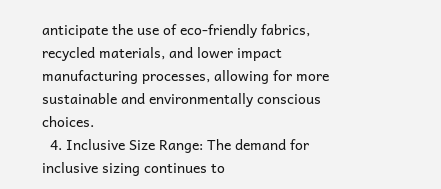anticipate the use of eco-friendly fabrics, recycled materials, and lower impact manufacturing processes, allowing for more sustainable and environmentally conscious choices.
  4. Inclusive Size Range: The demand for inclusive sizing continues to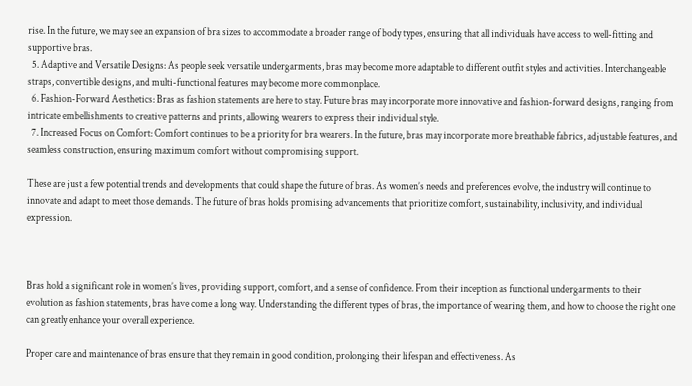rise. In the future, we may see an expansion of bra sizes to accommodate a broader range of body types, ensuring that all individuals have access to well-fitting and supportive bras.
  5. Adaptive and Versatile Designs: As people seek versatile undergarments, bras may become more adaptable to different outfit styles and activities. Interchangeable straps, convertible designs, and multi-functional features may become more commonplace.
  6. Fashion-Forward Aesthetics: Bras as fashion statements are here to stay. Future bras may incorporate more innovative and fashion-forward designs, ranging from intricate embellishments to creative patterns and prints, allowing wearers to express their individual style.
  7. Increased Focus on Comfort: Comfort continues to be a priority for bra wearers. In the future, bras may incorporate more breathable fabrics, adjustable features, and seamless construction, ensuring maximum comfort without compromising support.

These are just a few potential trends and developments that could shape the future of bras. As women’s needs and preferences evolve, the industry will continue to innovate and adapt to meet those demands. The future of bras holds promising advancements that prioritize comfort, sustainability, inclusivity, and individual expression.



Bras hold a significant role in women’s lives, providing support, comfort, and a sense of confidence. From their inception as functional undergarments to their evolution as fashion statements, bras have come a long way. Understanding the different types of bras, the importance of wearing them, and how to choose the right one can greatly enhance your overall experience.

Proper care and maintenance of bras ensure that they remain in good condition, prolonging their lifespan and effectiveness. As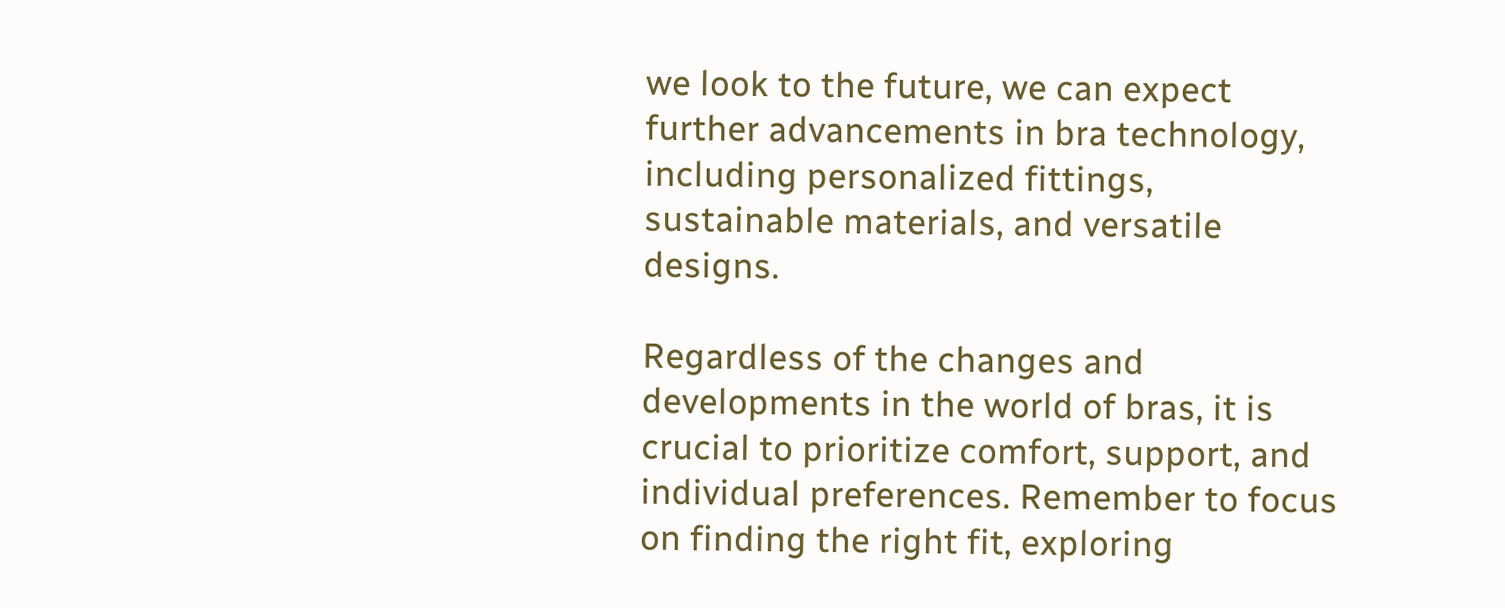we look to the future, we can expect further advancements in bra technology, including personalized fittings, sustainable materials, and versatile designs.

Regardless of the changes and developments in the world of bras, it is crucial to prioritize comfort, support, and individual preferences. Remember to focus on finding the right fit, exploring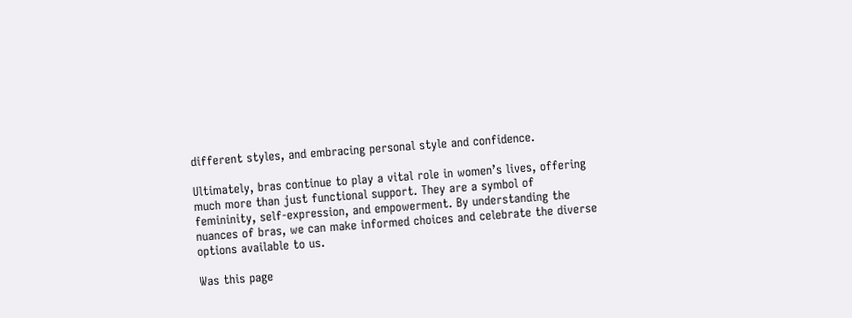different styles, and embracing personal style and confidence.

Ultimately, bras continue to play a vital role in women’s lives, offering much more than just functional support. They are a symbol of femininity, self-expression, and empowerment. By understanding the nuances of bras, we can make informed choices and celebrate the diverse options available to us.

Was this page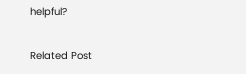helpful?

Related Post